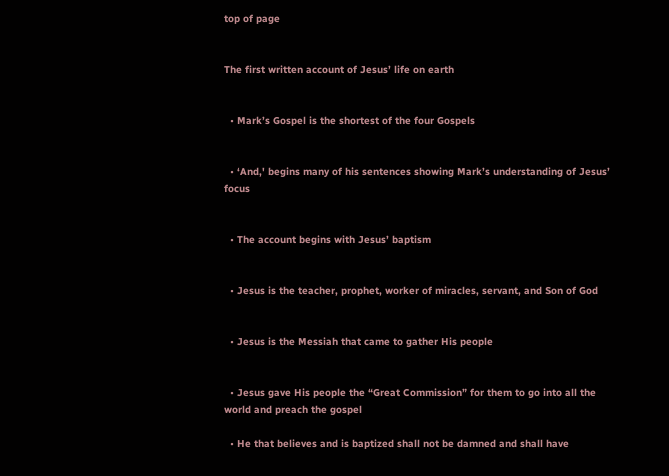top of page


The first written account of Jesus’ life on earth


  • Mark’s Gospel is the shortest of the four Gospels


  • ‘And,' begins many of his sentences showing Mark’s understanding of Jesus’ focus


  • The account begins with Jesus’ baptism


  • Jesus is the teacher, prophet, worker of miracles, servant, and Son of God


  • Jesus is the Messiah that came to gather His people


  • Jesus gave His people the “Great Commission” for them to go into all the world and preach the gospel

  • He that believes and is baptized shall not be damned and shall have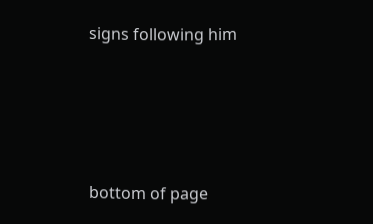signs following him






bottom of page